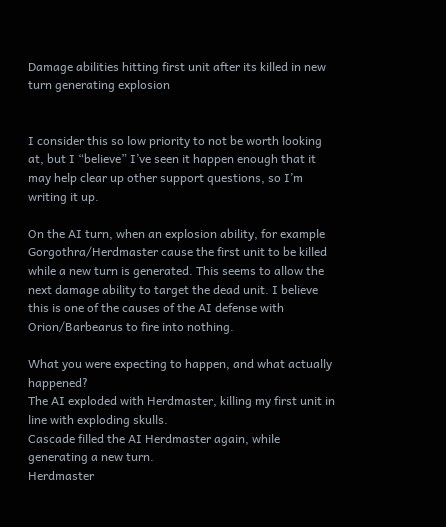Damage abilities hitting first unit after its killed in new turn generating explosion


I consider this so low priority to not be worth looking at, but I “believe” I’ve seen it happen enough that it may help clear up other support questions, so I’m writing it up.

On the AI turn, when an explosion ability, for example Gorgothra/Herdmaster cause the first unit to be killed while a new turn is generated. This seems to allow the next damage ability to target the dead unit. I believe this is one of the causes of the AI defense with Orion/Barbearus to fire into nothing.

What you were expecting to happen, and what actually happened?
The AI exploded with Herdmaster, killing my first unit in line with exploding skulls.
Cascade filled the AI Herdmaster again, while generating a new turn.
Herdmaster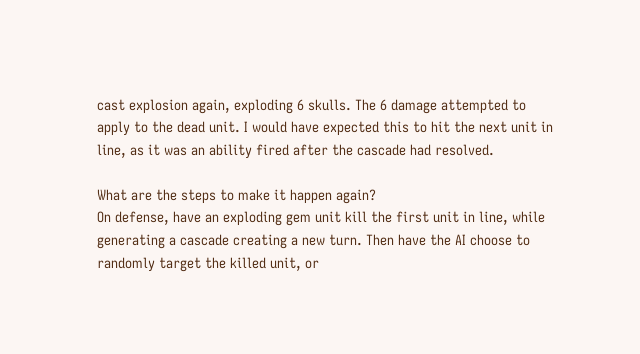cast explosion again, exploding 6 skulls. The 6 damage attempted to apply to the dead unit. I would have expected this to hit the next unit in line, as it was an ability fired after the cascade had resolved.

What are the steps to make it happen again?
On defense, have an exploding gem unit kill the first unit in line, while generating a cascade creating a new turn. Then have the AI choose to randomly target the killed unit, or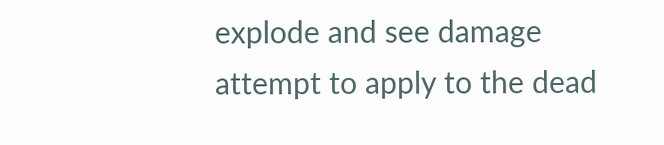explode and see damage attempt to apply to the dead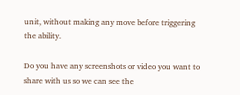unit, without making any move before triggering the ability.

Do you have any screenshots or video you want to share with us so we can see the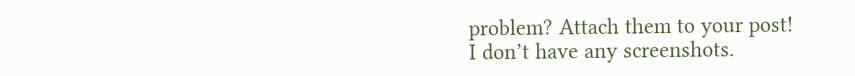problem? Attach them to your post!
I don’t have any screenshots.